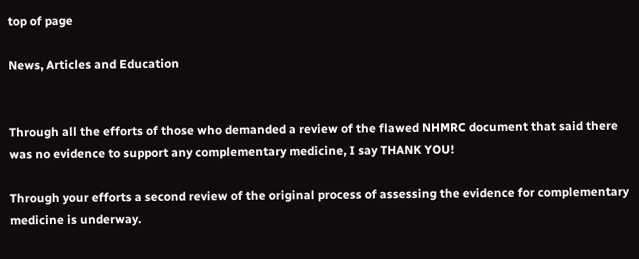top of page

News, Articles and Education


Through all the efforts of those who demanded a review of the flawed NHMRC document that said there was no evidence to support any complementary medicine, I say THANK YOU!

Through your efforts a second review of the original process of assessing the evidence for complementary medicine is underway.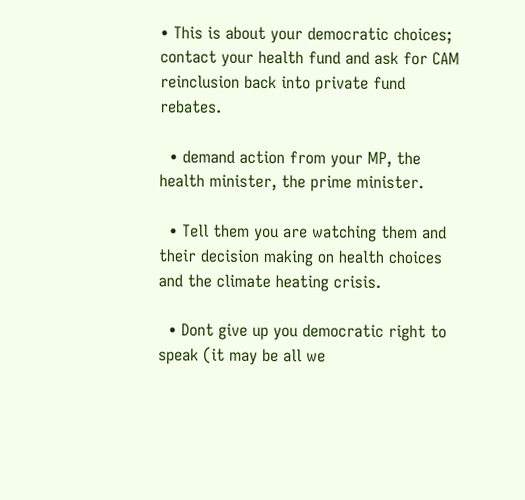• This is about your democratic choices; contact your health fund and ask for CAM  reinclusion back into private fund rebates.

  • demand action from your MP, the health minister, the prime minister.

  • Tell them you are watching them and their decision making on health choices and the climate heating crisis.

  • Dont give up you democratic right to speak (it may be all we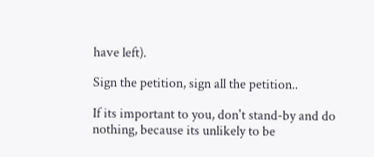have left).

Sign the petition, sign all the petition..

If its important to you, don't stand-by and do nothing, because its unlikely to be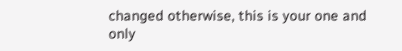changed otherwise, this is your one and only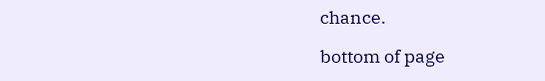chance.

bottom of page